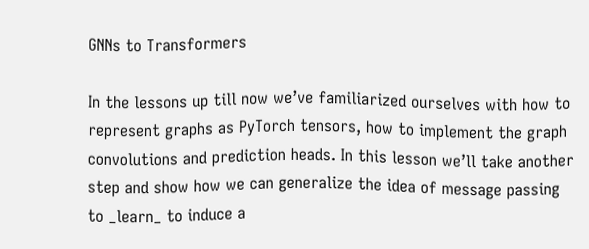GNNs to Transformers

In the lessons up till now we’ve familiarized ourselves with how to represent graphs as PyTorch tensors, how to implement the graph convolutions and prediction heads. In this lesson we’ll take another step and show how we can generalize the idea of message passing to _learn_ to induce a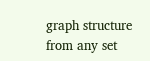graph structure from any set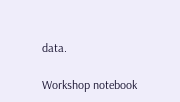data.

Workshop notebook